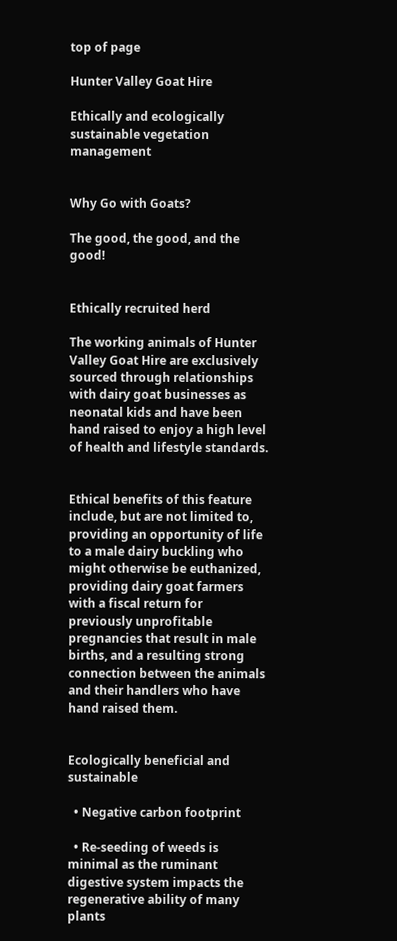top of page

Hunter Valley Goat Hire

Ethically and ecologically sustainable vegetation management


Why Go with Goats?

The good, the good, and the good!


Ethically recruited herd

The working animals of Hunter Valley Goat Hire are exclusively sourced through relationships with dairy goat businesses as neonatal kids and have been hand raised to enjoy a high level of health and lifestyle standards.


Ethical benefits of this feature include, but are not limited to, providing an opportunity of life to a male dairy buckling who might otherwise be euthanized, providing dairy goat farmers with a fiscal return for previously unprofitable pregnancies that result in male births, and a resulting strong connection between the animals and their handlers who have hand raised them.


Ecologically beneficial and sustainable

  • Negative carbon footprint

  • Re-seeding of weeds is minimal as the ruminant digestive system impacts the regenerative ability of many plants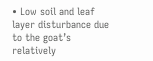• Low soil and leaf layer disturbance due to the goat’s relatively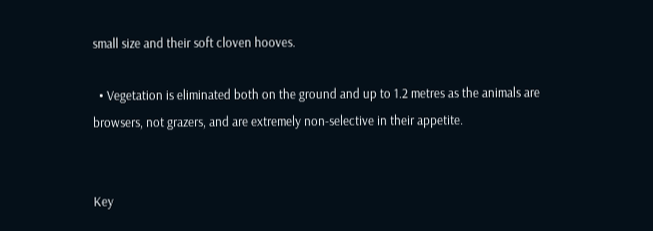small size and their soft cloven hooves.

  • Vegetation is eliminated both on the ground and up to 1.2 metres as the animals are browsers, not grazers, and are extremely non-selective in their appetite.


Key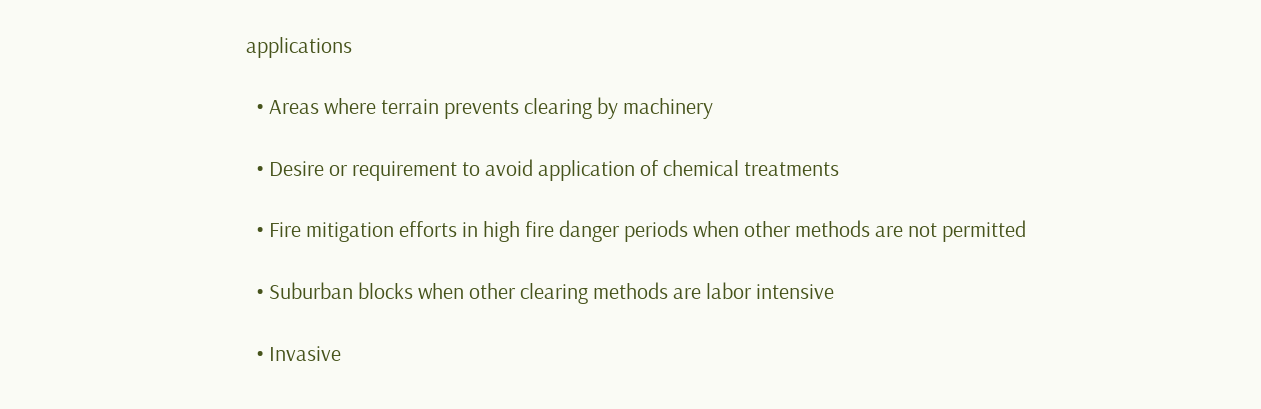applications

  • Areas where terrain prevents clearing by machinery

  • Desire or requirement to avoid application of chemical treatments

  • Fire mitigation efforts in high fire danger periods when other methods are not permitted

  • Suburban blocks when other clearing methods are labor intensive

  • Invasive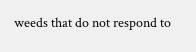weeds that do not respond to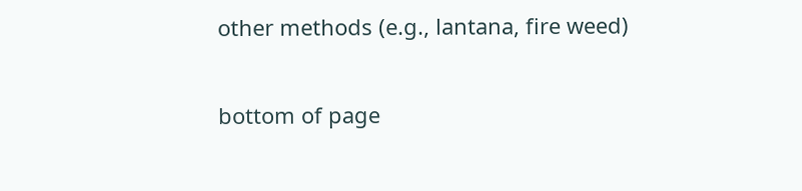other methods (e.g., lantana, fire weed)

bottom of page